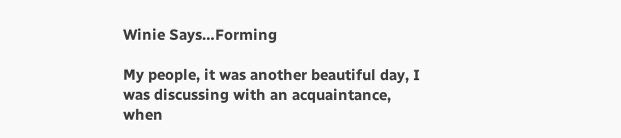Winie Says…Forming

My people, it was another beautiful day, I was discussing with an acquaintance, when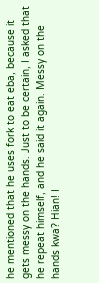he mentioned that he uses fork to eat eba, because it gets messy on the hands. Just to be certain, I asked that he repeat himself, and he said it again. Messy on the hands kwa? Hian! I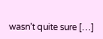wasn’t quite sure […]